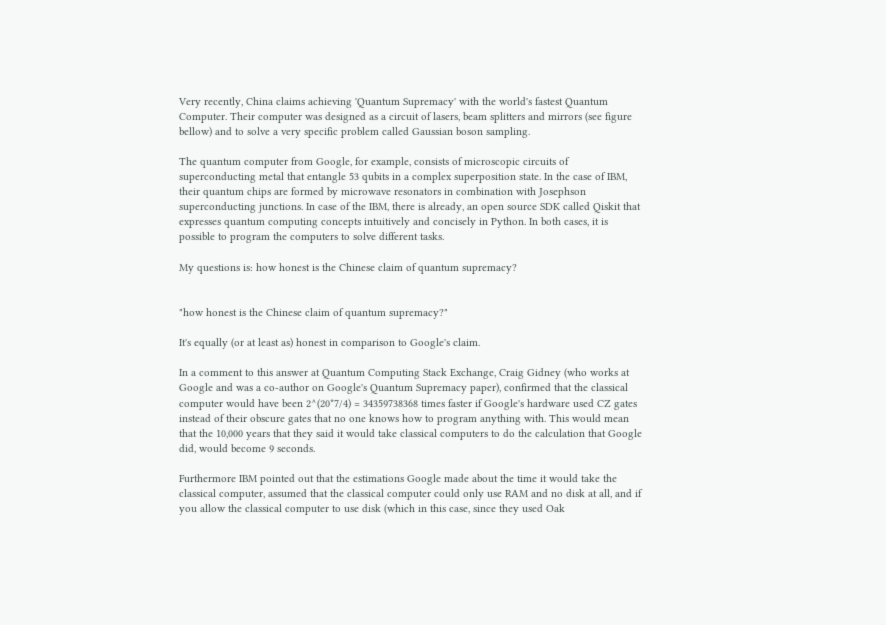Very recently, China claims achieving 'Quantum Supremacy' with the world's fastest Quantum Computer. Their computer was designed as a circuit of lasers, beam splitters and mirrors (see figure bellow) and to solve a very specific problem called Gaussian boson sampling.

The quantum computer from Google, for example, consists of microscopic circuits of superconducting metal that entangle 53 qubits in a complex superposition state. In the case of IBM, their quantum chips are formed by microwave resonators in combination with Josephson superconducting junctions. In case of the IBM, there is already, an open source SDK called Qiskit that expresses quantum computing concepts intuitively and concisely in Python. In both cases, it is possible to program the computers to solve different tasks.

My questions is: how honest is the Chinese claim of quantum supremacy?


"how honest is the Chinese claim of quantum supremacy?"

It's equally (or at least as) honest in comparison to Google's claim.

In a comment to this answer at Quantum Computing Stack Exchange, Craig Gidney (who works at Google and was a co-author on Google's Quantum Supremacy paper), confirmed that the classical computer would have been 2^(20*7/4) = 34359738368 times faster if Google's hardware used CZ gates instead of their obscure gates that no one knows how to program anything with. This would mean that the 10,000 years that they said it would take classical computers to do the calculation that Google did, would become 9 seconds.

Furthermore IBM pointed out that the estimations Google made about the time it would take the classical computer, assumed that the classical computer could only use RAM and no disk at all, and if you allow the classical computer to use disk (which in this case, since they used Oak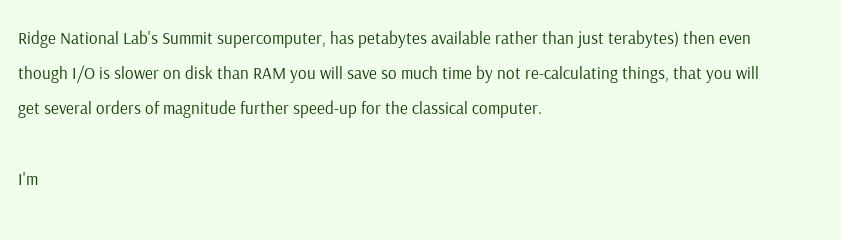Ridge National Lab's Summit supercomputer, has petabytes available rather than just terabytes) then even though I/O is slower on disk than RAM you will save so much time by not re-calculating things, that you will get several orders of magnitude further speed-up for the classical computer.

I'm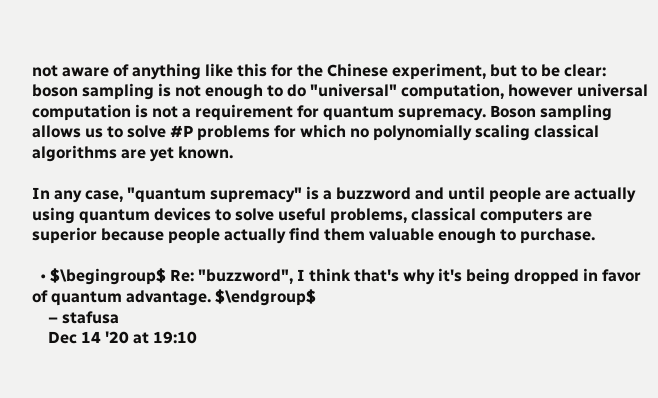not aware of anything like this for the Chinese experiment, but to be clear: boson sampling is not enough to do "universal" computation, however universal computation is not a requirement for quantum supremacy. Boson sampling allows us to solve #P problems for which no polynomially scaling classical algorithms are yet known.

In any case, "quantum supremacy" is a buzzword and until people are actually using quantum devices to solve useful problems, classical computers are superior because people actually find them valuable enough to purchase.

  • $\begingroup$ Re: "buzzword", I think that's why it's being dropped in favor of quantum advantage. $\endgroup$
    – stafusa
    Dec 14 '20 at 19:10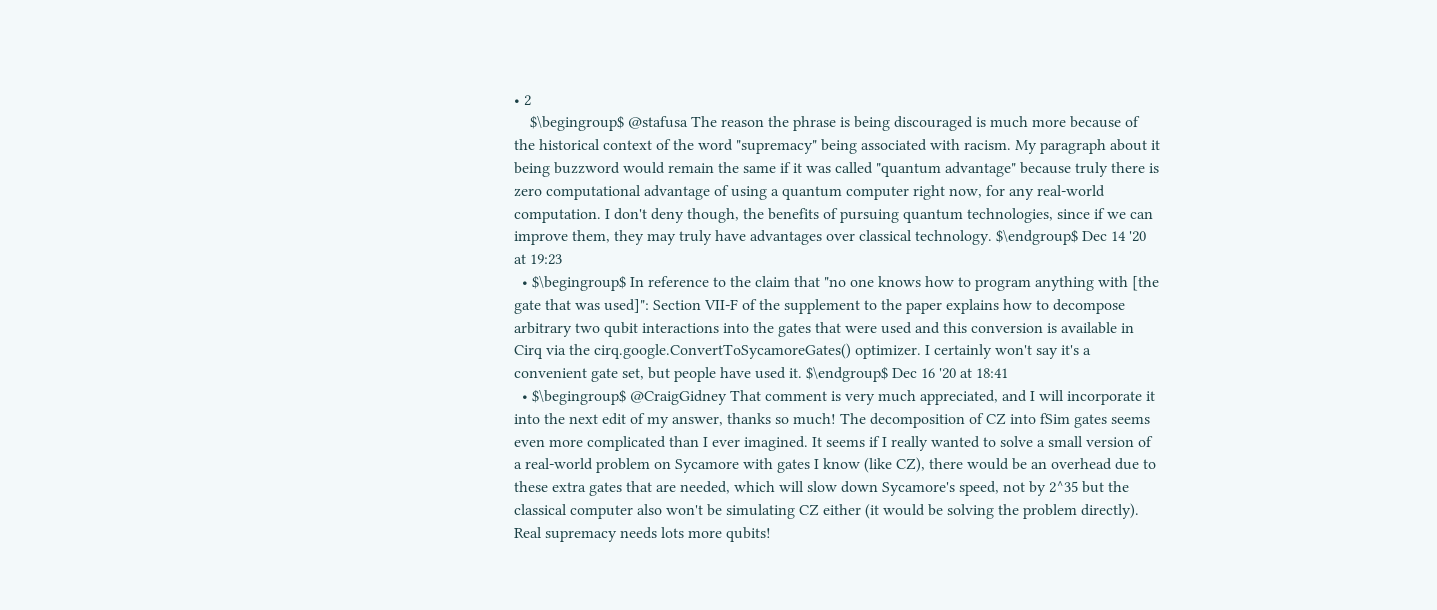• 2
    $\begingroup$ @stafusa The reason the phrase is being discouraged is much more because of the historical context of the word "supremacy" being associated with racism. My paragraph about it being buzzword would remain the same if it was called "quantum advantage" because truly there is zero computational advantage of using a quantum computer right now, for any real-world computation. I don't deny though, the benefits of pursuing quantum technologies, since if we can improve them, they may truly have advantages over classical technology. $\endgroup$ Dec 14 '20 at 19:23
  • $\begingroup$ In reference to the claim that "no one knows how to program anything with [the gate that was used]": Section VII-F of the supplement to the paper explains how to decompose arbitrary two qubit interactions into the gates that were used and this conversion is available in Cirq via the cirq.google.ConvertToSycamoreGates() optimizer. I certainly won't say it's a convenient gate set, but people have used it. $\endgroup$ Dec 16 '20 at 18:41
  • $\begingroup$ @CraigGidney That comment is very much appreciated, and I will incorporate it into the next edit of my answer, thanks so much! The decomposition of CZ into fSim gates seems even more complicated than I ever imagined. It seems if I really wanted to solve a small version of a real-world problem on Sycamore with gates I know (like CZ), there would be an overhead due to these extra gates that are needed, which will slow down Sycamore's speed, not by 2^35 but the classical computer also won't be simulating CZ either (it would be solving the problem directly). Real supremacy needs lots more qubits!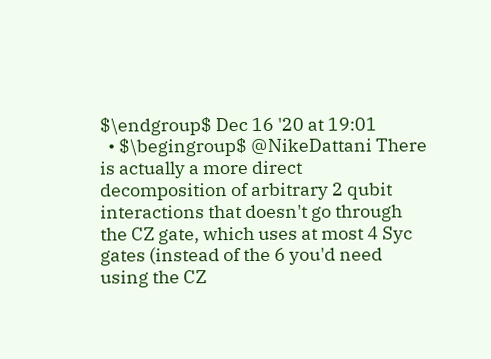$\endgroup$ Dec 16 '20 at 19:01
  • $\begingroup$ @NikeDattani There is actually a more direct decomposition of arbitrary 2 qubit interactions that doesn't go through the CZ gate, which uses at most 4 Syc gates (instead of the 6 you'd need using the CZ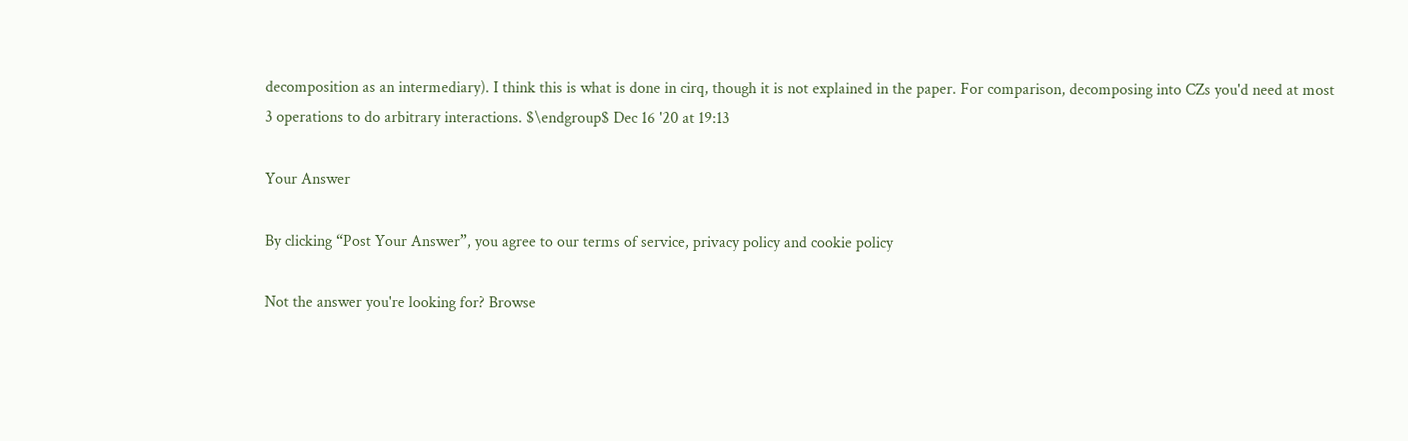decomposition as an intermediary). I think this is what is done in cirq, though it is not explained in the paper. For comparison, decomposing into CZs you'd need at most 3 operations to do arbitrary interactions. $\endgroup$ Dec 16 '20 at 19:13

Your Answer

By clicking “Post Your Answer”, you agree to our terms of service, privacy policy and cookie policy

Not the answer you're looking for? Browse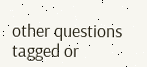other questions tagged or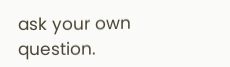ask your own question.